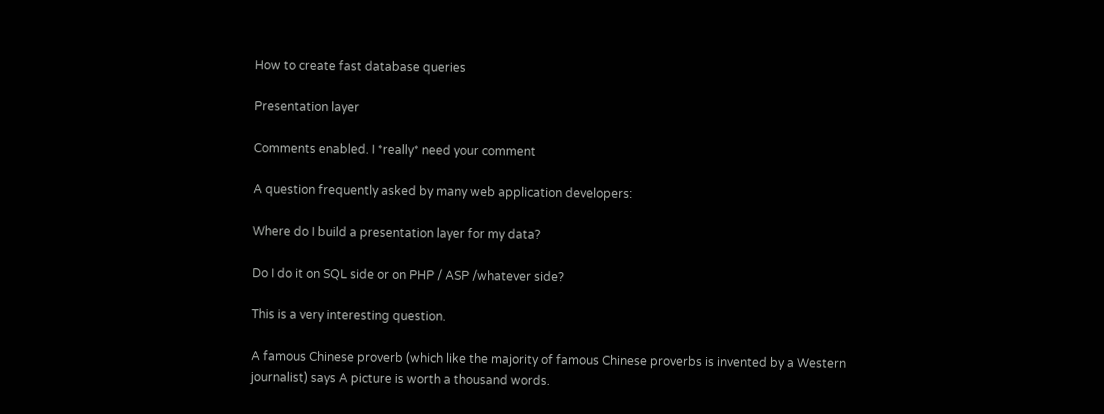How to create fast database queries

Presentation layer

Comments enabled. I *really* need your comment

A question frequently asked by many web application developers:

Where do I build a presentation layer for my data?

Do I do it on SQL side or on PHP / ASP /whatever side?

This is a very interesting question.

A famous Chinese proverb (which like the majority of famous Chinese proverbs is invented by a Western journalist) says A picture is worth a thousand words.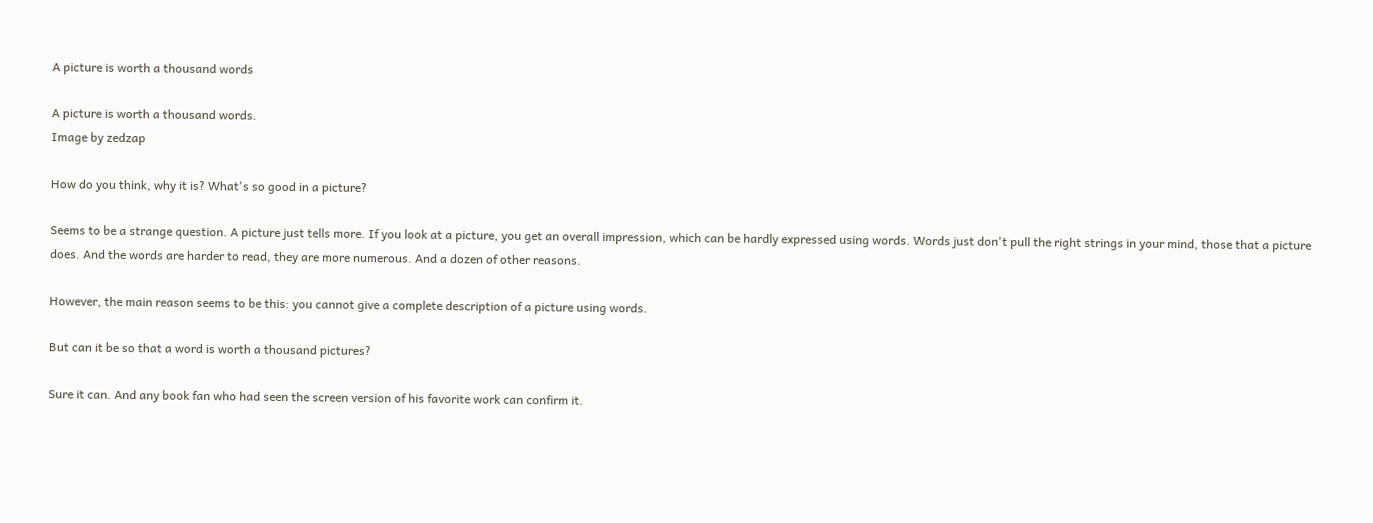A picture is worth a thousand words

A picture is worth a thousand words.
Image by zedzap

How do you think, why it is? What's so good in a picture?

Seems to be a strange question. A picture just tells more. If you look at a picture, you get an overall impression, which can be hardly expressed using words. Words just don't pull the right strings in your mind, those that a picture does. And the words are harder to read, they are more numerous. And a dozen of other reasons.

However, the main reason seems to be this: you cannot give a complete description of a picture using words.

But can it be so that a word is worth a thousand pictures?

Sure it can. And any book fan who had seen the screen version of his favorite work can confirm it.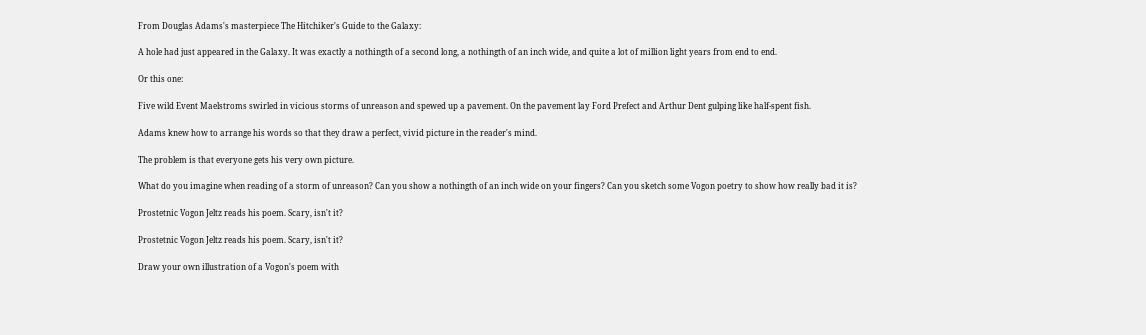From Douglas Adams's masterpiece The Hitchiker's Guide to the Galaxy:

A hole had just appeared in the Galaxy. It was exactly a nothingth of a second long, a nothingth of an inch wide, and quite a lot of million light years from end to end.

Or this one:

Five wild Event Maelstroms swirled in vicious storms of unreason and spewed up a pavement. On the pavement lay Ford Prefect and Arthur Dent gulping like half-spent fish.

Adams knew how to arrange his words so that they draw a perfect, vivid picture in the reader's mind.

The problem is that everyone gets his very own picture.

What do you imagine when reading of a storm of unreason? Can you show a nothingth of an inch wide on your fingers? Can you sketch some Vogon poetry to show how really bad it is?

Prostetnic Vogon Jeltz reads his poem. Scary, isn't it?

Prostetnic Vogon Jeltz reads his poem. Scary, isn't it?

Draw your own illustration of a Vogon's poem with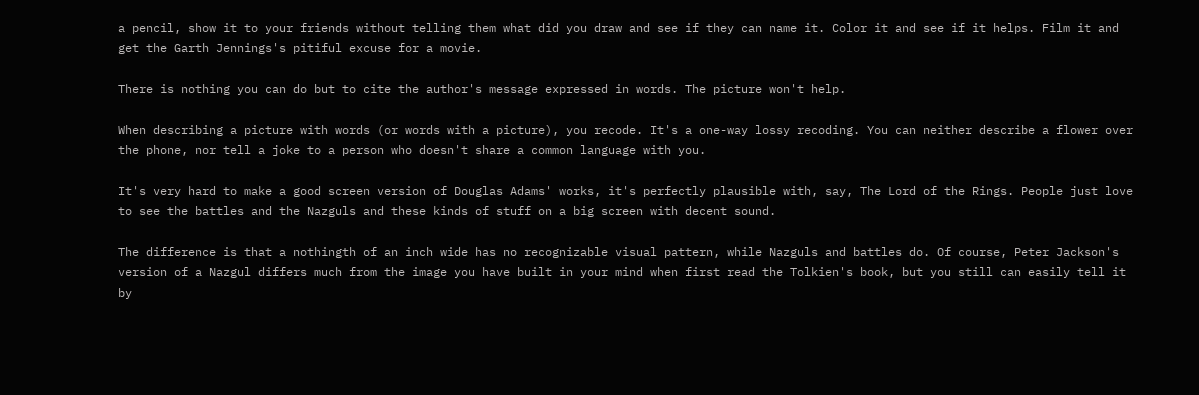a pencil, show it to your friends without telling them what did you draw and see if they can name it. Color it and see if it helps. Film it and get the Garth Jennings's pitiful excuse for a movie.

There is nothing you can do but to cite the author's message expressed in words. The picture won't help.

When describing a picture with words (or words with a picture), you recode. It's a one-way lossy recoding. You can neither describe a flower over the phone, nor tell a joke to a person who doesn't share a common language with you.

It's very hard to make a good screen version of Douglas Adams' works, it's perfectly plausible with, say, The Lord of the Rings. People just love to see the battles and the Nazguls and these kinds of stuff on a big screen with decent sound.

The difference is that a nothingth of an inch wide has no recognizable visual pattern, while Nazguls and battles do. Of course, Peter Jackson's version of a Nazgul differs much from the image you have built in your mind when first read the Tolkien's book, but you still can easily tell it by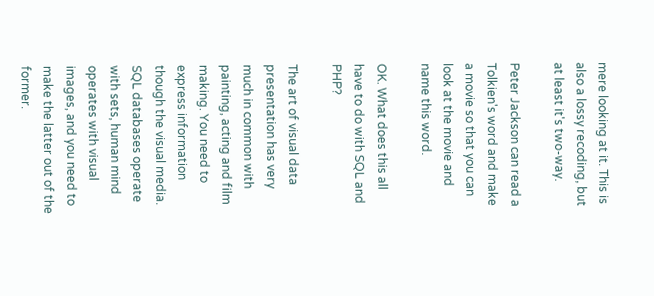mere looking at it. This is also a lossy recoding, but at least it's two-way.

Peter Jackson can read a Tolkien's word and make a movie so that you can look at the movie and name this word.

OK. What does this all have to do with SQL and PHP?

The art of visual data presentation has very much in common with painting, acting and film making. You need to express information though the visual media. SQL databases operate with sets, human mind operates with visual images, and you need to make the latter out of the former.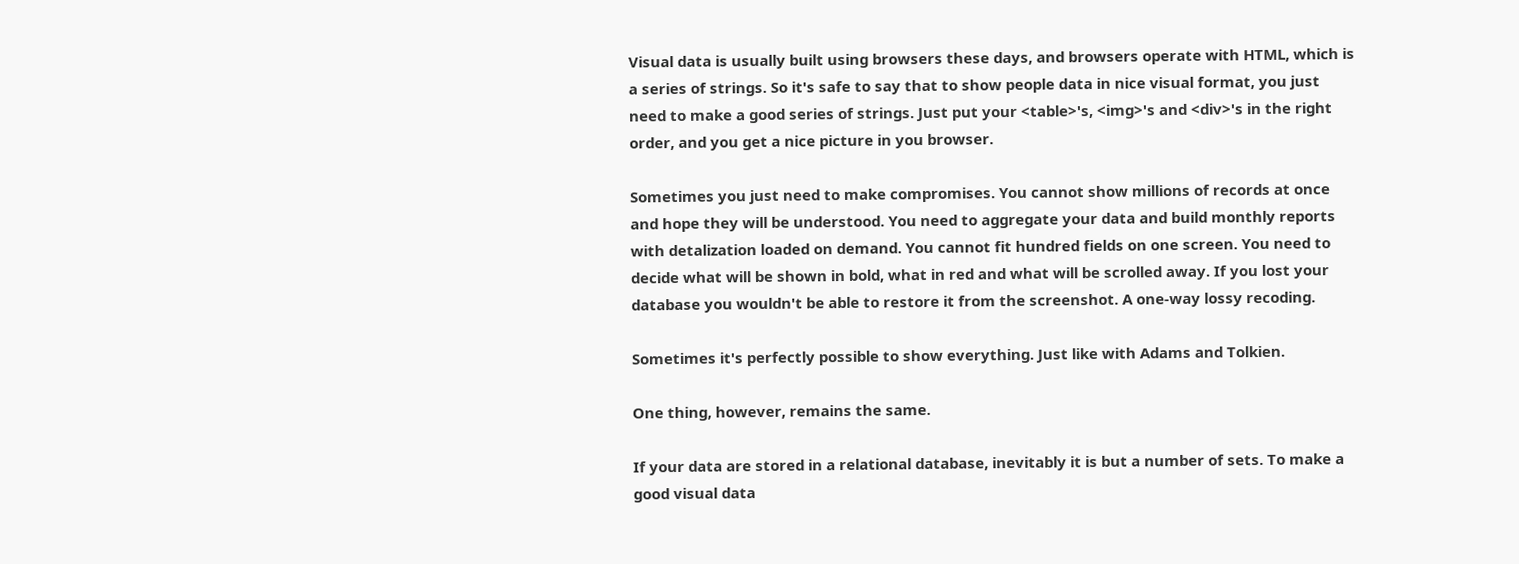Visual data is usually built using browsers these days, and browsers operate with HTML, which is a series of strings. So it's safe to say that to show people data in nice visual format, you just need to make a good series of strings. Just put your <table>'s, <img>'s and <div>'s in the right order, and you get a nice picture in you browser.

Sometimes you just need to make compromises. You cannot show millions of records at once and hope they will be understood. You need to aggregate your data and build monthly reports with detalization loaded on demand. You cannot fit hundred fields on one screen. You need to decide what will be shown in bold, what in red and what will be scrolled away. If you lost your database you wouldn't be able to restore it from the screenshot. A one-way lossy recoding.

Sometimes it's perfectly possible to show everything. Just like with Adams and Tolkien.

One thing, however, remains the same.

If your data are stored in a relational database, inevitably it is but a number of sets. To make a good visual data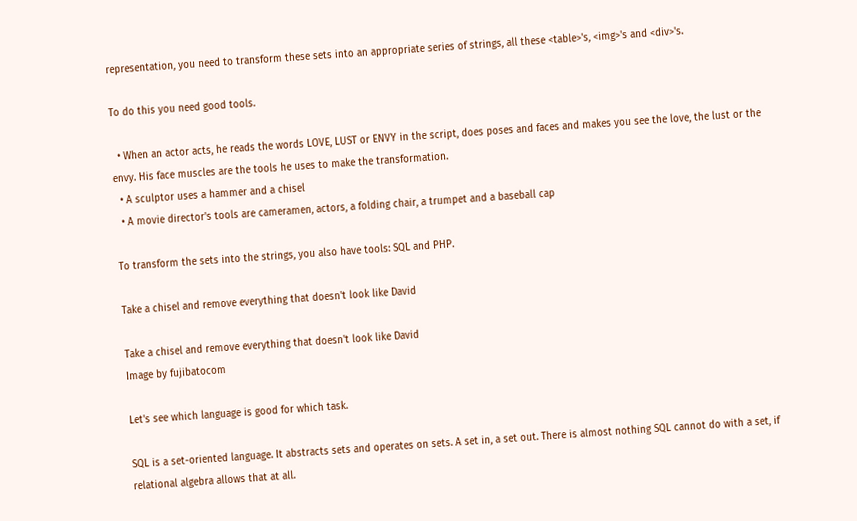representation, you need to transform these sets into an appropriate series of strings, all these <table>'s, <img>'s and <div>'s.

To do this you need good tools.

  • When an actor acts, he reads the words LOVE, LUST or ENVY in the script, does poses and faces and makes you see the love, the lust or the envy. His face muscles are the tools he uses to make the transformation.
  • A sculptor uses a hammer and a chisel
  • A movie director's tools are cameramen, actors, a folding chair, a trumpet and a baseball cap

To transform the sets into the strings, you also have tools: SQL and PHP.

Take a chisel and remove everything that doesn't look like David

Take a chisel and remove everything that doesn't look like David
Image by fujibatocom

Let's see which language is good for which task.

SQL is a set-oriented language. It abstracts sets and operates on sets. A set in, a set out. There is almost nothing SQL cannot do with a set, if relational algebra allows that at all.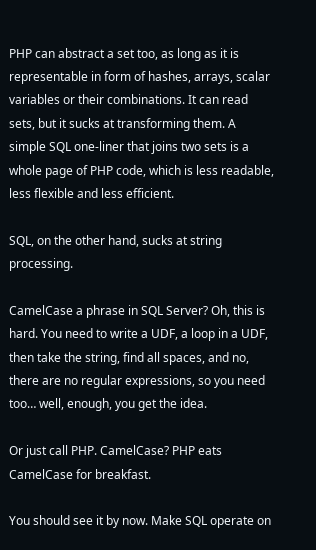PHP can abstract a set too, as long as it is representable in form of hashes, arrays, scalar variables or their combinations. It can read sets, but it sucks at transforming them. A simple SQL one-liner that joins two sets is a whole page of PHP code, which is less readable, less flexible and less efficient.

SQL, on the other hand, sucks at string processing.

CamelCase a phrase in SQL Server? Oh, this is hard. You need to write a UDF, a loop in a UDF, then take the string, find all spaces, and no, there are no regular expressions, so you need too… well, enough, you get the idea.

Or just call PHP. CamelCase? PHP eats CamelCase for breakfast.

You should see it by now. Make SQL operate on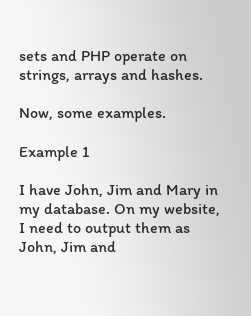sets and PHP operate on strings, arrays and hashes.

Now, some examples.

Example 1

I have John, Jim and Mary in my database. On my website, I need to output them as John, Jim and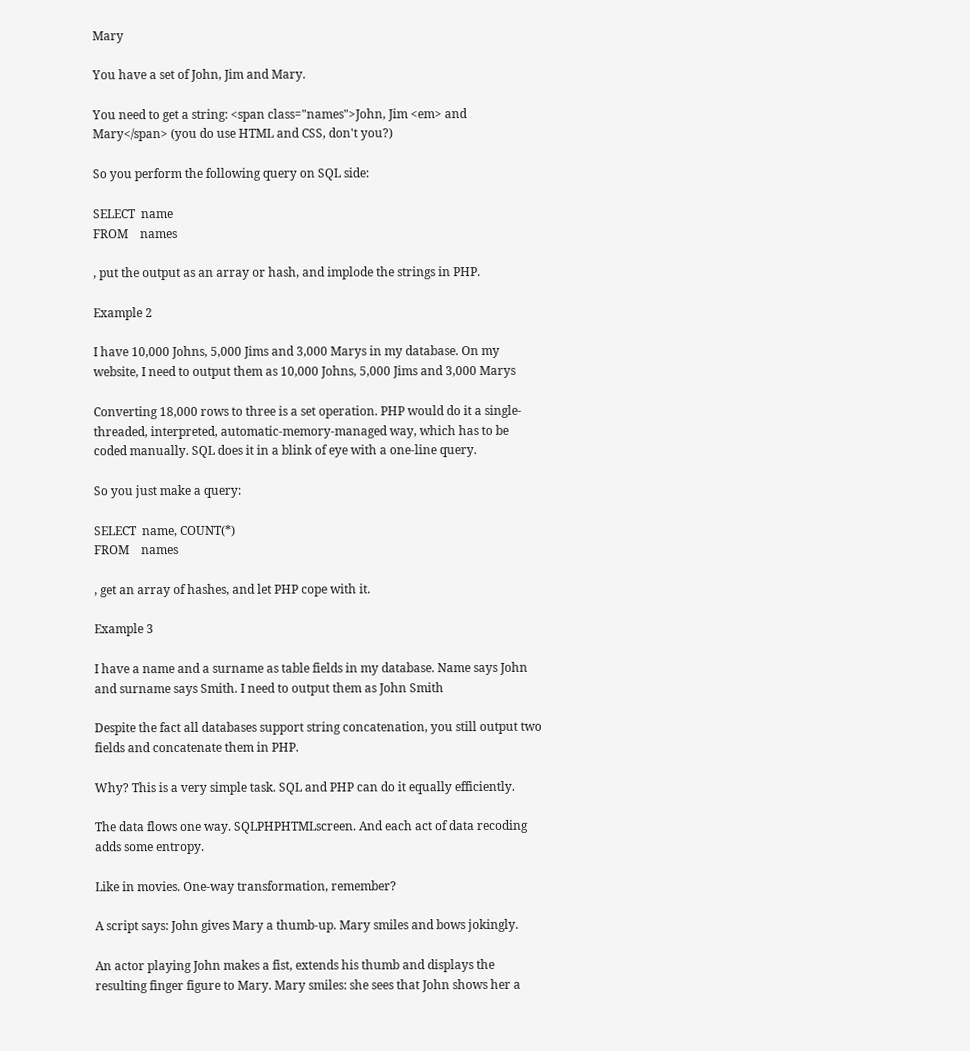Mary

You have a set of John, Jim and Mary.

You need to get a string: <span class="names">John, Jim <em> and Mary</span> (you do use HTML and CSS, don't you?)

So you perform the following query on SQL side:

SELECT  name
FROM    names

, put the output as an array or hash, and implode the strings in PHP.

Example 2

I have 10,000 Johns, 5,000 Jims and 3,000 Marys in my database. On my website, I need to output them as 10,000 Johns, 5,000 Jims and 3,000 Marys

Converting 18,000 rows to three is a set operation. PHP would do it a single-threaded, interpreted, automatic-memory-managed way, which has to be coded manually. SQL does it in a blink of eye with a one-line query.

So you just make a query:

SELECT  name, COUNT(*)
FROM    names

, get an array of hashes, and let PHP cope with it.

Example 3

I have a name and a surname as table fields in my database. Name says John and surname says Smith. I need to output them as John Smith

Despite the fact all databases support string concatenation, you still output two fields and concatenate them in PHP.

Why? This is a very simple task. SQL and PHP can do it equally efficiently.

The data flows one way. SQLPHPHTMLscreen. And each act of data recoding adds some entropy.

Like in movies. One-way transformation, remember?

A script says: John gives Mary a thumb-up. Mary smiles and bows jokingly.

An actor playing John makes a fist, extends his thumb and displays the resulting finger figure to Mary. Mary smiles: she sees that John shows her a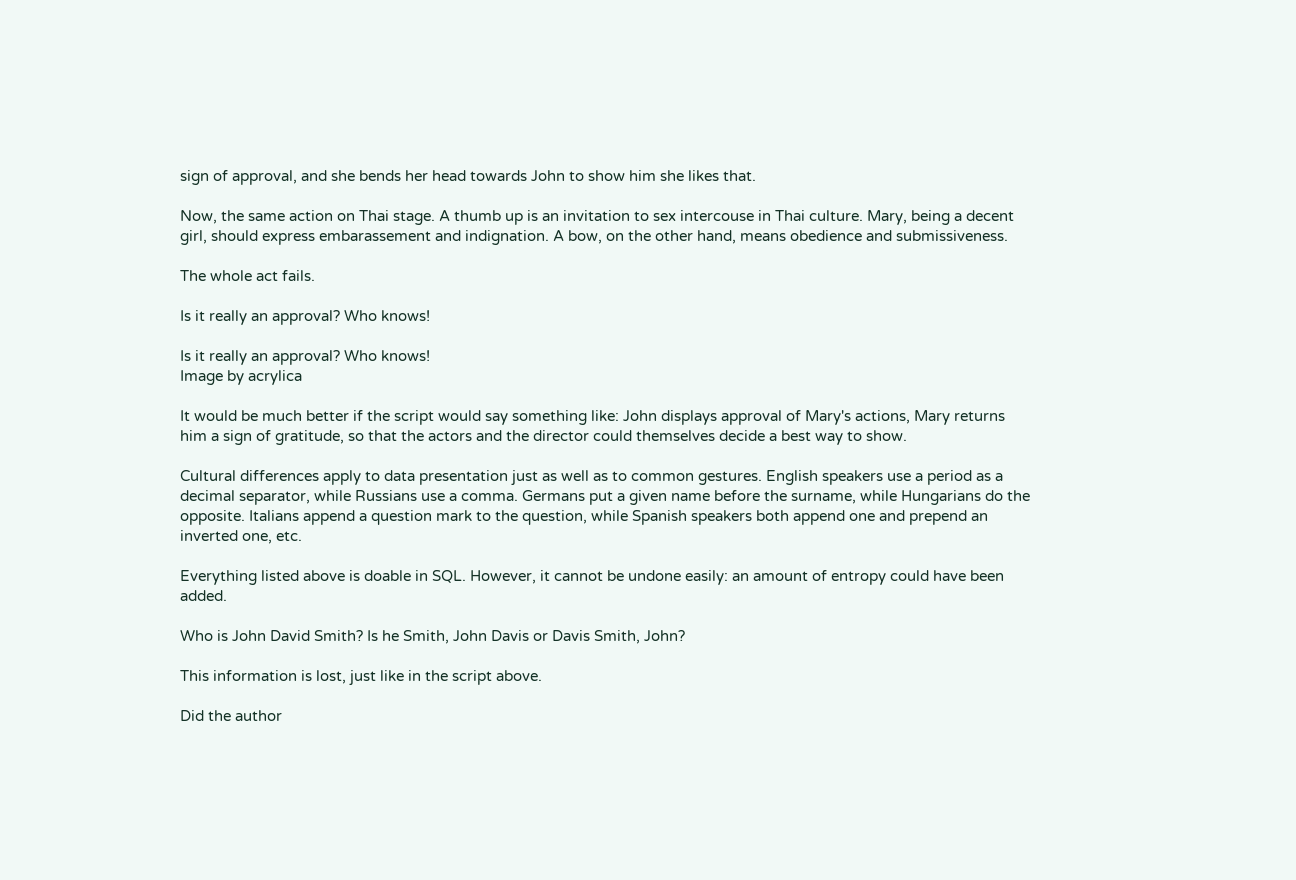sign of approval, and she bends her head towards John to show him she likes that.

Now, the same action on Thai stage. A thumb up is an invitation to sex intercouse in Thai culture. Mary, being a decent girl, should express embarassement and indignation. A bow, on the other hand, means obedience and submissiveness.

The whole act fails.

Is it really an approval? Who knows!

Is it really an approval? Who knows!
Image by acrylica

It would be much better if the script would say something like: John displays approval of Mary's actions, Mary returns him a sign of gratitude, so that the actors and the director could themselves decide a best way to show.

Cultural differences apply to data presentation just as well as to common gestures. English speakers use a period as a decimal separator, while Russians use a comma. Germans put a given name before the surname, while Hungarians do the opposite. Italians append a question mark to the question, while Spanish speakers both append one and prepend an inverted one, etc.

Everything listed above is doable in SQL. However, it cannot be undone easily: an amount of entropy could have been added.

Who is John David Smith? Is he Smith, John Davis or Davis Smith, John?

This information is lost, just like in the script above.

Did the author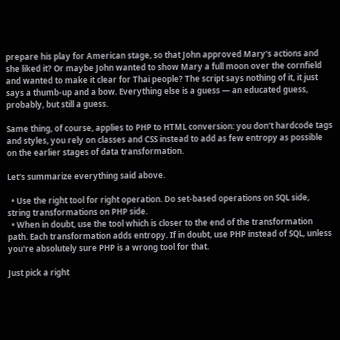prepare his play for American stage, so that John approved Mary's actions and she liked it? Or maybe John wanted to show Mary a full moon over the cornfield and wanted to make it clear for Thai people? The script says nothing of it, it just says a thumb-up and a bow. Everything else is a guess — an educated guess, probably, but still a guess.

Same thing, of course, applies to PHP to HTML conversion: you don't hardcode tags and styles, you rely on classes and CSS instead to add as few entropy as possible on the earlier stages of data transformation.

Let's summarize everything said above.

  • Use the right tool for right operation. Do set-based operations on SQL side, string transformations on PHP side.
  • When in doubt, use the tool which is closer to the end of the transformation path. Each transformation adds entropy. If in doubt, use PHP instead of SQL, unless you're absolutely sure PHP is a wrong tool for that.

Just pick a right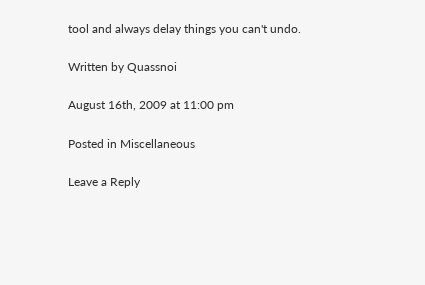tool and always delay things you can't undo.

Written by Quassnoi

August 16th, 2009 at 11:00 pm

Posted in Miscellaneous

Leave a Reply